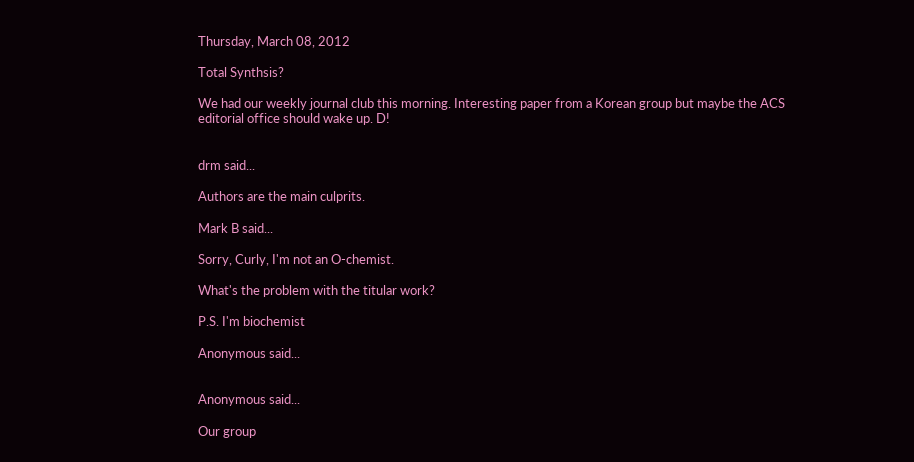Thursday, March 08, 2012

Total Synthsis?

We had our weekly journal club this morning. Interesting paper from a Korean group but maybe the ACS editorial office should wake up. D!


drm said...

Authors are the main culprits.

Mark B said...

Sorry, Curly, I'm not an O-chemist.

What's the problem with the titular work?

P.S. I'm biochemist

Anonymous said...


Anonymous said...

Our group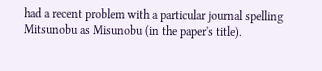had a recent problem with a particular journal spelling Mitsunobu as Misunobu (in the paper's title).